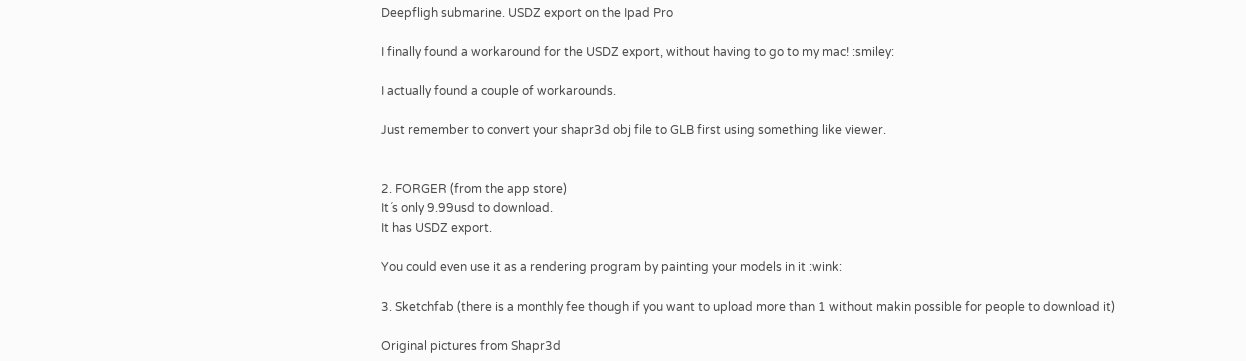Deepfligh submarine. USDZ export on the Ipad Pro

I finally found a workaround for the USDZ export, without having to go to my mac! :smiley:

I actually found a couple of workarounds.

Just remember to convert your shapr3d obj file to GLB first using something like viewer.


2. FORGER (from the app store)
It´s only 9.99usd to download.
It has USDZ export.

You could even use it as a rendering program by painting your models in it :wink:

3. Sketchfab (there is a monthly fee though if you want to upload more than 1 without makin possible for people to download it)

Original pictures from Shapr3d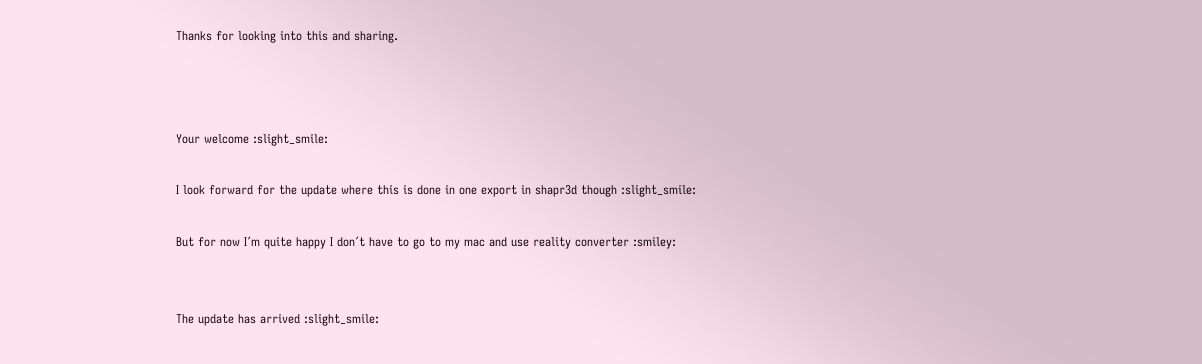Thanks for looking into this and sharing.



Your welcome :slight_smile:

I look forward for the update where this is done in one export in shapr3d though :slight_smile:

But for now I´m quite happy I don´t have to go to my mac and use reality converter :smiley:


The update has arrived :slight_smile: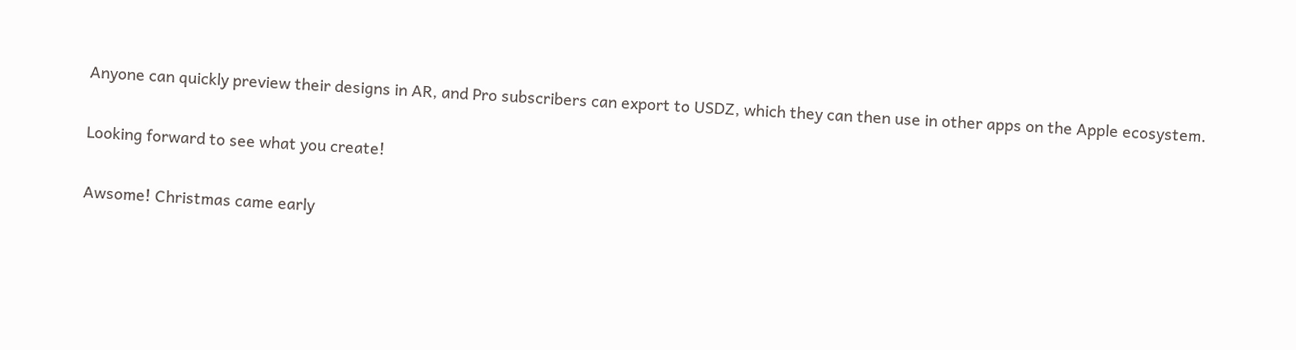Anyone can quickly preview their designs in AR, and Pro subscribers can export to USDZ, which they can then use in other apps on the Apple ecosystem.

Looking forward to see what you create!

Awsome! Christmas came early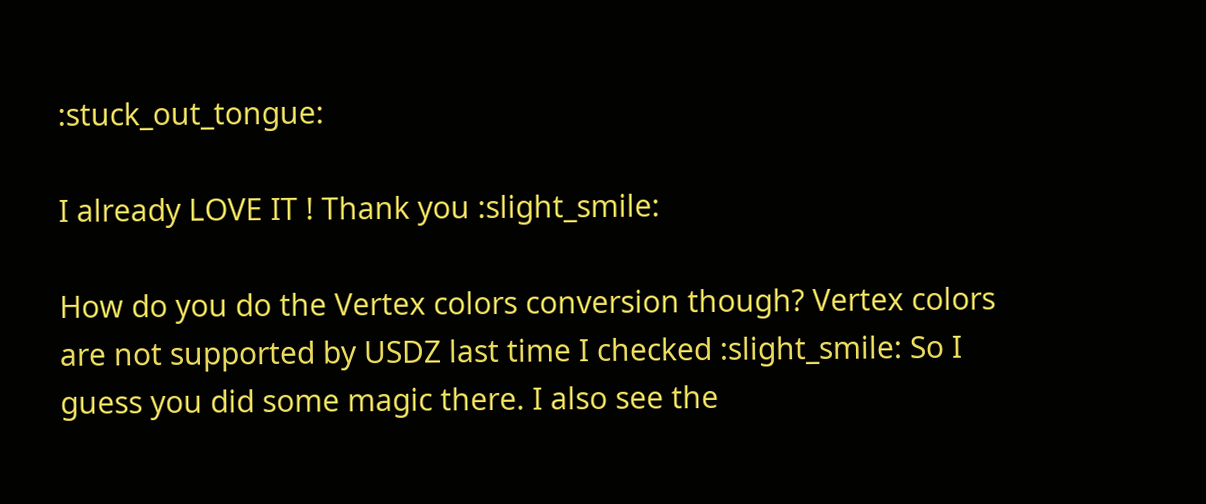:stuck_out_tongue:

I already LOVE IT ! Thank you :slight_smile:

How do you do the Vertex colors conversion though? Vertex colors are not supported by USDZ last time I checked :slight_smile: So I guess you did some magic there. I also see the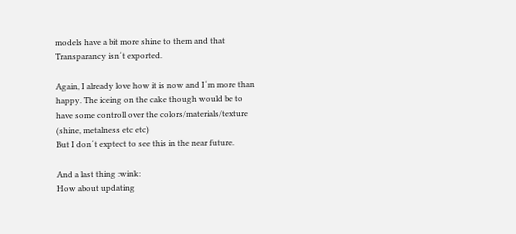models have a bit more shine to them and that Transparancy isn´t exported.

Again, I already love how it is now and I´m more than happy. The iceing on the cake though would be to have some controll over the colors/materials/texture (shine, metalness etc etc)
But I don´t exptect to see this in the near future.

And a last thing :wink:
How about updating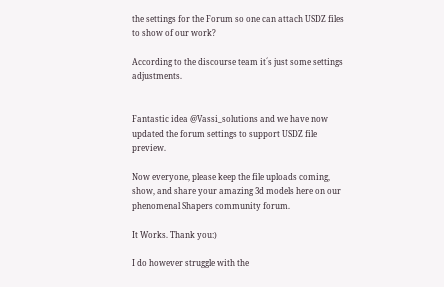the settings for the Forum so one can attach USDZ files to show of our work?

According to the discourse team it´s just some settings adjustments.


Fantastic idea @Vassi_solutions and we have now updated the forum settings to support USDZ file preview.

Now everyone, please keep the file uploads coming, show, and share your amazing 3d models here on our phenomenal Shapers community forum.

It Works. Thank you:)

I do however struggle with the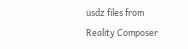usdz files from Reality Composer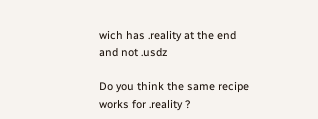wich has .reality at the end and not .usdz

Do you think the same recipe works for .reality ?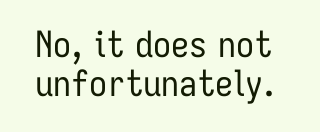No, it does not unfortunately.